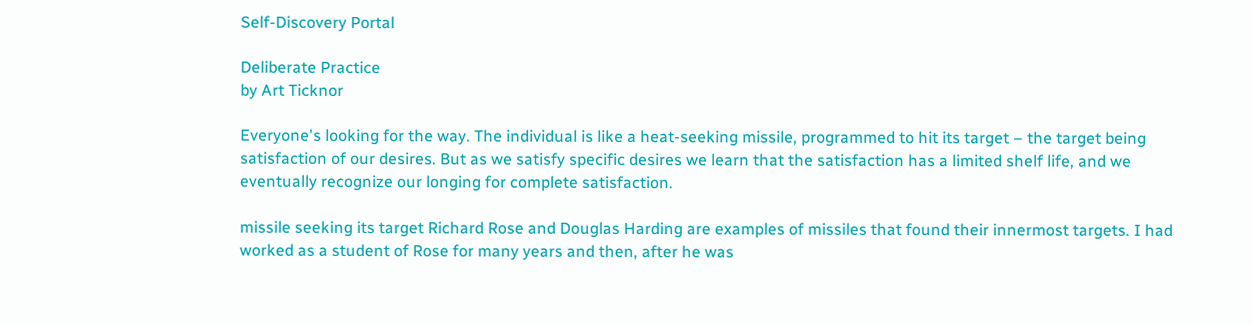Self-Discovery Portal

Deliberate Practice
by Art Ticknor

Everyone's looking for the way. The individual is like a heat-seeking missile, programmed to hit its target – the target being satisfaction of our desires. But as we satisfy specific desires we learn that the satisfaction has a limited shelf life, and we eventually recognize our longing for complete satisfaction.

missile seeking its target Richard Rose and Douglas Harding are examples of missiles that found their innermost targets. I had worked as a student of Rose for many years and then, after he was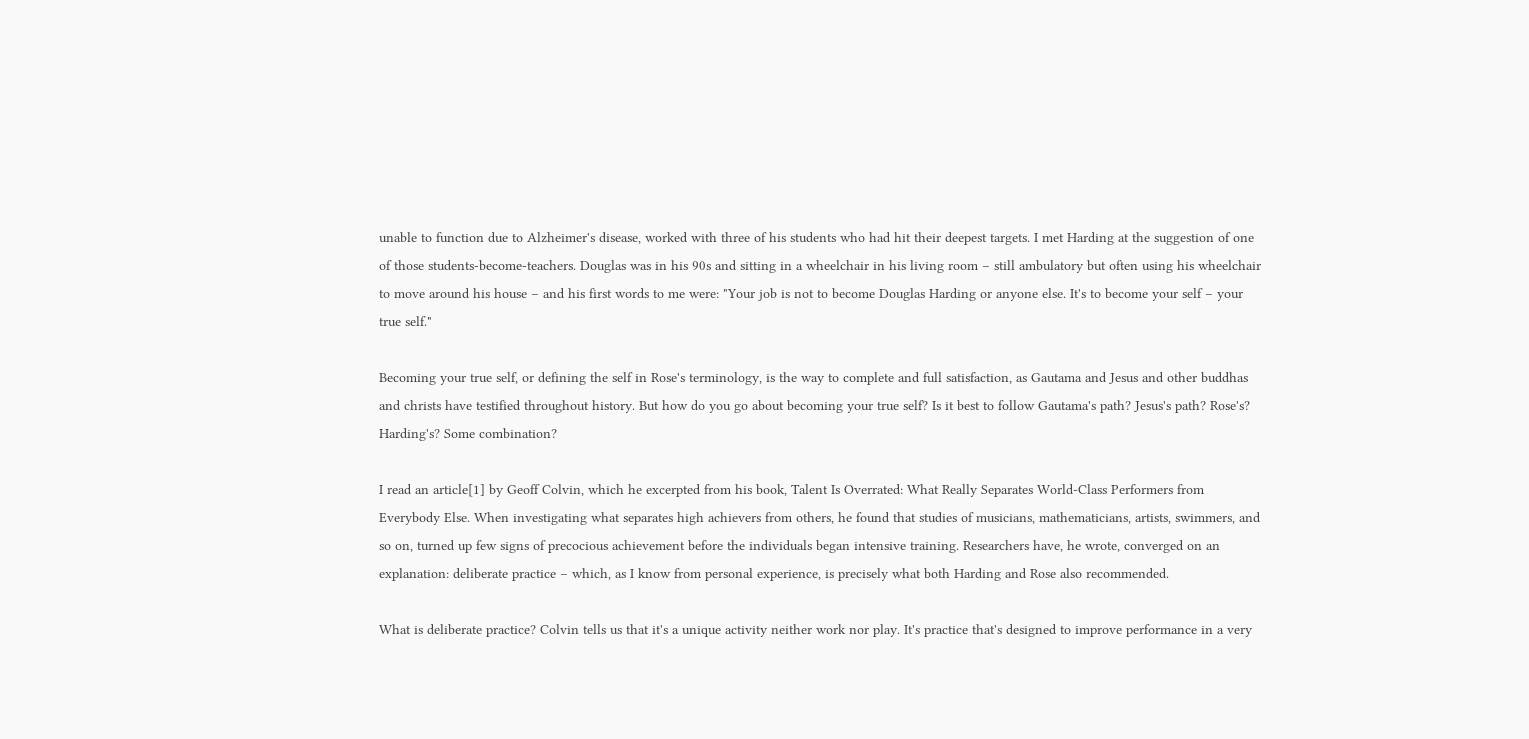unable to function due to Alzheimer's disease, worked with three of his students who had hit their deepest targets. I met Harding at the suggestion of one of those students-become-teachers. Douglas was in his 90s and sitting in a wheelchair in his living room – still ambulatory but often using his wheelchair to move around his house – and his first words to me were: "Your job is not to become Douglas Harding or anyone else. It's to become your self – your true self."

Becoming your true self, or defining the self in Rose's terminology, is the way to complete and full satisfaction, as Gautama and Jesus and other buddhas and christs have testified throughout history. But how do you go about becoming your true self? Is it best to follow Gautama's path? Jesus's path? Rose's? Harding's? Some combination?

I read an article[1] by Geoff Colvin, which he excerpted from his book, Talent Is Overrated: What Really Separates World-Class Performers from Everybody Else. When investigating what separates high achievers from others, he found that studies of musicians, mathematicians, artists, swimmers, and so on, turned up few signs of precocious achievement before the individuals began intensive training. Researchers have, he wrote, converged on an explanation: deliberate practice – which, as I know from personal experience, is precisely what both Harding and Rose also recommended.

What is deliberate practice? Colvin tells us that it's a unique activity neither work nor play. It's practice that's designed to improve performance in a very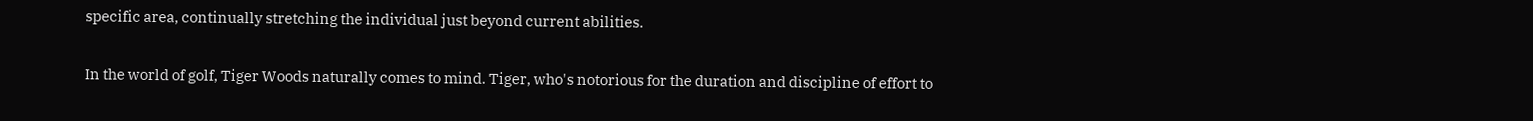specific area, continually stretching the individual just beyond current abilities.

In the world of golf, Tiger Woods naturally comes to mind. Tiger, who's notorious for the duration and discipline of effort to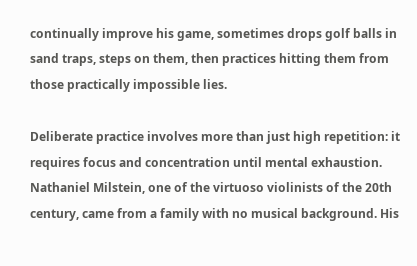continually improve his game, sometimes drops golf balls in sand traps, steps on them, then practices hitting them from those practically impossible lies.

Deliberate practice involves more than just high repetition: it requires focus and concentration until mental exhaustion. Nathaniel Milstein, one of the virtuoso violinists of the 20th century, came from a family with no musical background. His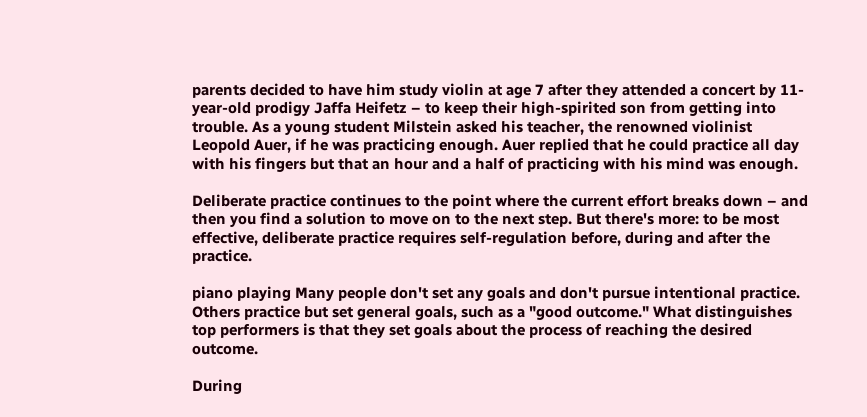parents decided to have him study violin at age 7 after they attended a concert by 11-year-old prodigy Jaffa Heifetz – to keep their high-spirited son from getting into trouble. As a young student Milstein asked his teacher, the renowned violinist Leopold Auer, if he was practicing enough. Auer replied that he could practice all day with his fingers but that an hour and a half of practicing with his mind was enough.

Deliberate practice continues to the point where the current effort breaks down – and then you find a solution to move on to the next step. But there's more: to be most effective, deliberate practice requires self-regulation before, during and after the practice.

piano playing Many people don't set any goals and don't pursue intentional practice. Others practice but set general goals, such as a "good outcome." What distinguishes top performers is that they set goals about the process of reaching the desired outcome.

During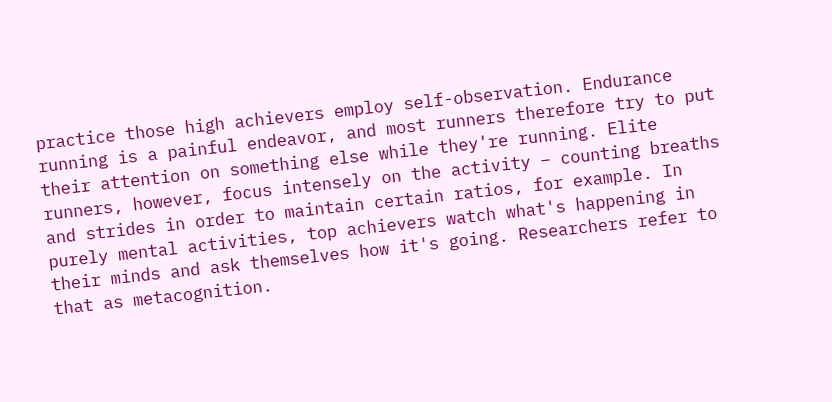practice those high achievers employ self-observation. Endurance running is a painful endeavor, and most runners therefore try to put their attention on something else while they're running. Elite runners, however, focus intensely on the activity – counting breaths and strides in order to maintain certain ratios, for example. In purely mental activities, top achievers watch what's happening in their minds and ask themselves how it's going. Researchers refer to that as metacognition.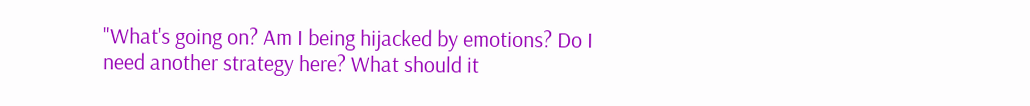"What's going on? Am I being hijacked by emotions? Do I need another strategy here? What should it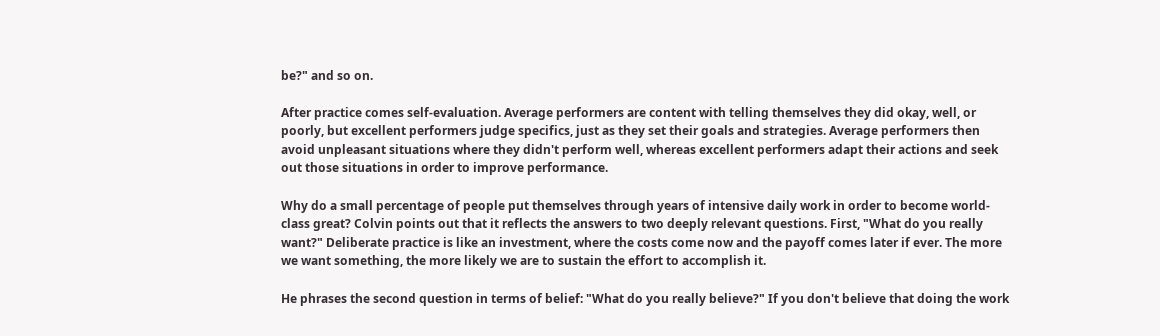be?" and so on.

After practice comes self-evaluation. Average performers are content with telling themselves they did okay, well, or poorly, but excellent performers judge specifics, just as they set their goals and strategies. Average performers then avoid unpleasant situations where they didn't perform well, whereas excellent performers adapt their actions and seek out those situations in order to improve performance.

Why do a small percentage of people put themselves through years of intensive daily work in order to become world-class great? Colvin points out that it reflects the answers to two deeply relevant questions. First, "What do you really want?" Deliberate practice is like an investment, where the costs come now and the payoff comes later if ever. The more we want something, the more likely we are to sustain the effort to accomplish it.

He phrases the second question in terms of belief: "What do you really believe?" If you don't believe that doing the work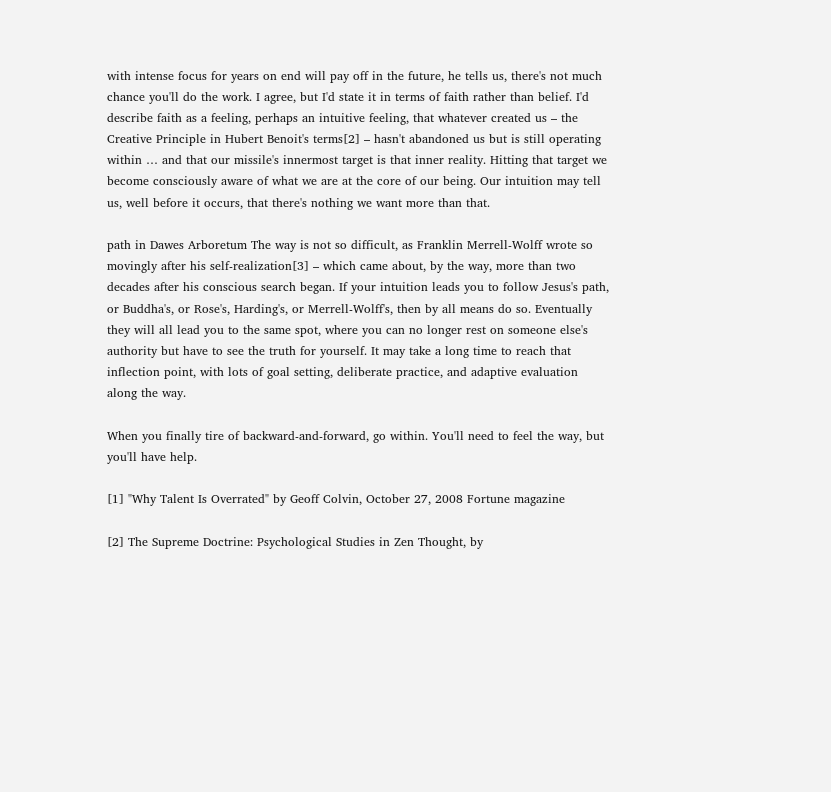with intense focus for years on end will pay off in the future, he tells us, there's not much chance you'll do the work. I agree, but I'd state it in terms of faith rather than belief. I'd describe faith as a feeling, perhaps an intuitive feeling, that whatever created us – the Creative Principle in Hubert Benoit's terms[2] – hasn't abandoned us but is still operating within … and that our missile's innermost target is that inner reality. Hitting that target we become consciously aware of what we are at the core of our being. Our intuition may tell us, well before it occurs, that there's nothing we want more than that.

path in Dawes Arboretum The way is not so difficult, as Franklin Merrell-Wolff wrote so movingly after his self-realization[3] – which came about, by the way, more than two decades after his conscious search began. If your intuition leads you to follow Jesus's path, or Buddha's, or Rose's, Harding's, or Merrell-Wolff's, then by all means do so. Eventually they will all lead you to the same spot, where you can no longer rest on someone else's authority but have to see the truth for yourself. It may take a long time to reach that inflection point, with lots of goal setting, deliberate practice, and adaptive evaluation along the way.

When you finally tire of backward-and-forward, go within. You'll need to feel the way, but you'll have help.

[1] "Why Talent Is Overrated" by Geoff Colvin, October 27, 2008 Fortune magazine

[2] The Supreme Doctrine: Psychological Studies in Zen Thought, by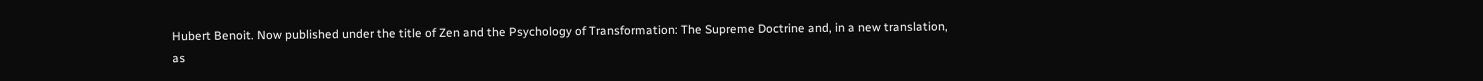Hubert Benoit. Now published under the title of Zen and the Psychology of Transformation: The Supreme Doctrine and, in a new translation, as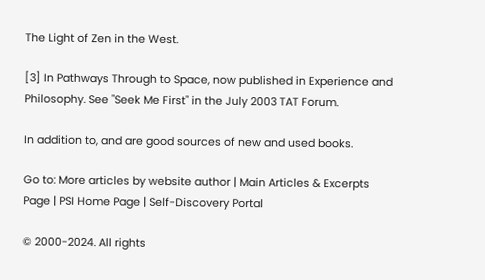The Light of Zen in the West.

[3] In Pathways Through to Space, now published in Experience and Philosophy. See "Seek Me First" in the July 2003 TAT Forum.

In addition to, and are good sources of new and used books.

Go to: More articles by website author | Main Articles & Excerpts Page | PSI Home Page | Self-Discovery Portal

© 2000-2024. All rights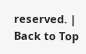reserved. | Back to Top